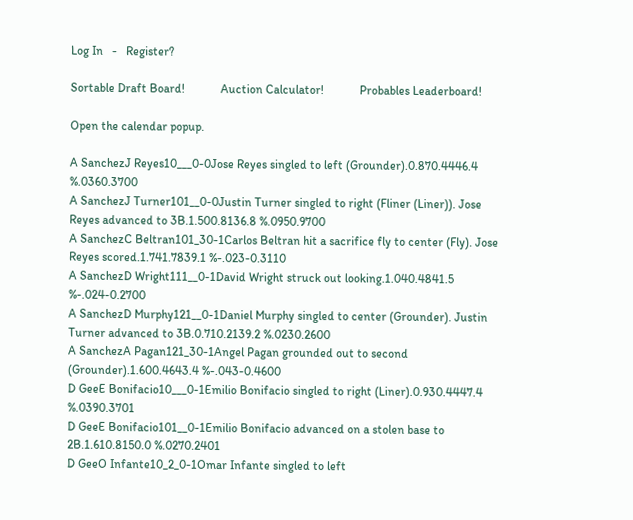Log In   -   Register?

Sortable Draft Board!            Auction Calculator!            Probables Leaderboard!

Open the calendar popup.

A SanchezJ Reyes10___0-0Jose Reyes singled to left (Grounder).0.870.4446.4 %.0360.3700
A SanchezJ Turner101__0-0Justin Turner singled to right (Fliner (Liner)). Jose Reyes advanced to 3B.1.500.8136.8 %.0950.9700
A SanchezC Beltran101_30-1Carlos Beltran hit a sacrifice fly to center (Fly). Jose Reyes scored.1.741.7839.1 %-.023-0.3110
A SanchezD Wright111__0-1David Wright struck out looking.1.040.4841.5 %-.024-0.2700
A SanchezD Murphy121__0-1Daniel Murphy singled to center (Grounder). Justin Turner advanced to 3B.0.710.2139.2 %.0230.2600
A SanchezA Pagan121_30-1Angel Pagan grounded out to second (Grounder).1.600.4643.4 %-.043-0.4600
D GeeE Bonifacio10___0-1Emilio Bonifacio singled to right (Liner).0.930.4447.4 %.0390.3701
D GeeE Bonifacio101__0-1Emilio Bonifacio advanced on a stolen base to 2B.1.610.8150.0 %.0270.2401
D GeeO Infante10_2_0-1Omar Infante singled to left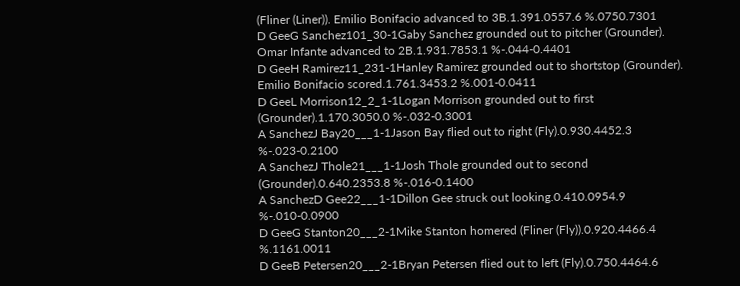(Fliner (Liner)). Emilio Bonifacio advanced to 3B.1.391.0557.6 %.0750.7301
D GeeG Sanchez101_30-1Gaby Sanchez grounded out to pitcher (Grounder). Omar Infante advanced to 2B.1.931.7853.1 %-.044-0.4401
D GeeH Ramirez11_231-1Hanley Ramirez grounded out to shortstop (Grounder). Emilio Bonifacio scored.1.761.3453.2 %.001-0.0411
D GeeL Morrison12_2_1-1Logan Morrison grounded out to first (Grounder).1.170.3050.0 %-.032-0.3001
A SanchezJ Bay20___1-1Jason Bay flied out to right (Fly).0.930.4452.3 %-.023-0.2100
A SanchezJ Thole21___1-1Josh Thole grounded out to second (Grounder).0.640.2353.8 %-.016-0.1400
A SanchezD Gee22___1-1Dillon Gee struck out looking.0.410.0954.9 %-.010-0.0900
D GeeG Stanton20___2-1Mike Stanton homered (Fliner (Fly)).0.920.4466.4 %.1161.0011
D GeeB Petersen20___2-1Bryan Petersen flied out to left (Fly).0.750.4464.6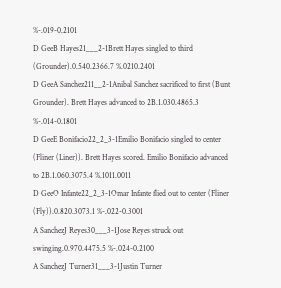%-.019-0.2101
D GeeB Hayes21___2-1Brett Hayes singled to third (Grounder).0.540.2366.7 %.0210.2401
D GeeA Sanchez211__2-1Anibal Sanchez sacrificed to first (Bunt Grounder). Brett Hayes advanced to 2B.1.030.4865.3 %-.014-0.1801
D GeeE Bonifacio22_2_3-1Emilio Bonifacio singled to center (Fliner (Liner)). Brett Hayes scored. Emilio Bonifacio advanced to 2B.1.060.3075.4 %.1011.0011
D GeeO Infante22_2_3-1Omar Infante flied out to center (Fliner (Fly)).0.820.3073.1 %-.022-0.3001
A SanchezJ Reyes30___3-1Jose Reyes struck out swinging.0.970.4475.5 %-.024-0.2100
A SanchezJ Turner31___3-1Justin Turner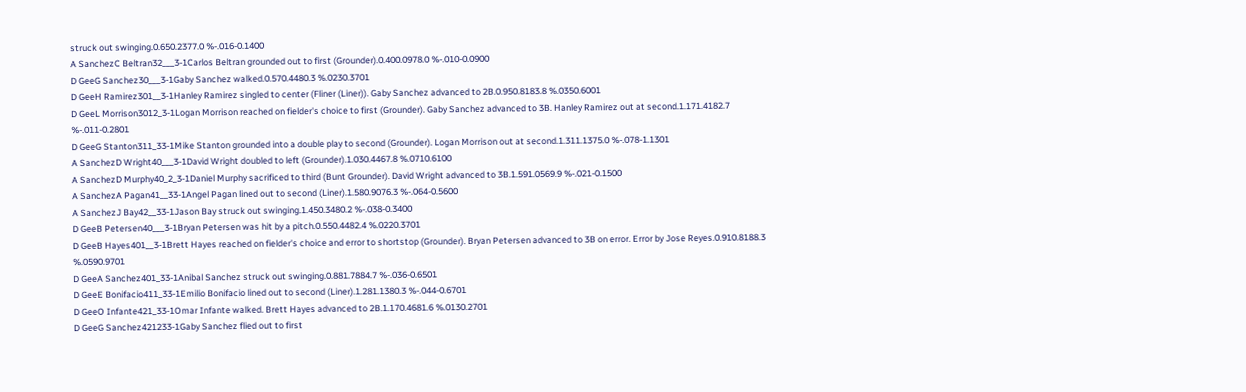struck out swinging.0.650.2377.0 %-.016-0.1400
A SanchezC Beltran32___3-1Carlos Beltran grounded out to first (Grounder).0.400.0978.0 %-.010-0.0900
D GeeG Sanchez30___3-1Gaby Sanchez walked.0.570.4480.3 %.0230.3701
D GeeH Ramirez301__3-1Hanley Ramirez singled to center (Fliner (Liner)). Gaby Sanchez advanced to 2B.0.950.8183.8 %.0350.6001
D GeeL Morrison3012_3-1Logan Morrison reached on fielder's choice to first (Grounder). Gaby Sanchez advanced to 3B. Hanley Ramirez out at second.1.171.4182.7 %-.011-0.2801
D GeeG Stanton311_33-1Mike Stanton grounded into a double play to second (Grounder). Logan Morrison out at second.1.311.1375.0 %-.078-1.1301
A SanchezD Wright40___3-1David Wright doubled to left (Grounder).1.030.4467.8 %.0710.6100
A SanchezD Murphy40_2_3-1Daniel Murphy sacrificed to third (Bunt Grounder). David Wright advanced to 3B.1.591.0569.9 %-.021-0.1500
A SanchezA Pagan41__33-1Angel Pagan lined out to second (Liner).1.580.9076.3 %-.064-0.5600
A SanchezJ Bay42__33-1Jason Bay struck out swinging.1.450.3480.2 %-.038-0.3400
D GeeB Petersen40___3-1Bryan Petersen was hit by a pitch.0.550.4482.4 %.0220.3701
D GeeB Hayes401__3-1Brett Hayes reached on fielder's choice and error to shortstop (Grounder). Bryan Petersen advanced to 3B on error. Error by Jose Reyes.0.910.8188.3 %.0590.9701
D GeeA Sanchez401_33-1Anibal Sanchez struck out swinging.0.881.7884.7 %-.036-0.6501
D GeeE Bonifacio411_33-1Emilio Bonifacio lined out to second (Liner).1.281.1380.3 %-.044-0.6701
D GeeO Infante421_33-1Omar Infante walked. Brett Hayes advanced to 2B.1.170.4681.6 %.0130.2701
D GeeG Sanchez421233-1Gaby Sanchez flied out to first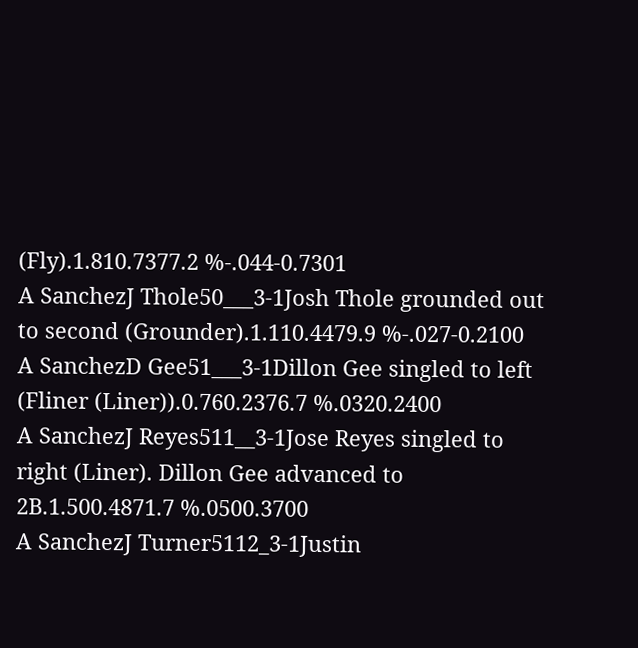(Fly).1.810.7377.2 %-.044-0.7301
A SanchezJ Thole50___3-1Josh Thole grounded out to second (Grounder).1.110.4479.9 %-.027-0.2100
A SanchezD Gee51___3-1Dillon Gee singled to left (Fliner (Liner)).0.760.2376.7 %.0320.2400
A SanchezJ Reyes511__3-1Jose Reyes singled to right (Liner). Dillon Gee advanced to 2B.1.500.4871.7 %.0500.3700
A SanchezJ Turner5112_3-1Justin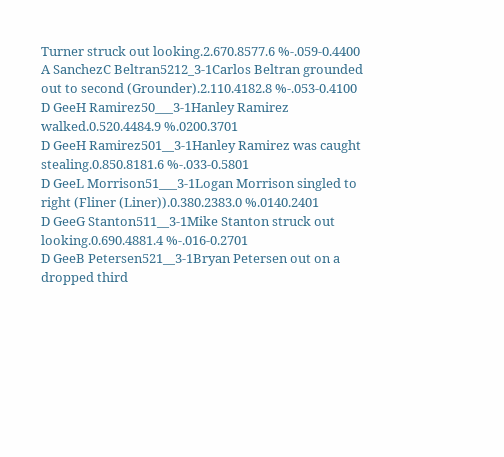Turner struck out looking.2.670.8577.6 %-.059-0.4400
A SanchezC Beltran5212_3-1Carlos Beltran grounded out to second (Grounder).2.110.4182.8 %-.053-0.4100
D GeeH Ramirez50___3-1Hanley Ramirez walked.0.520.4484.9 %.0200.3701
D GeeH Ramirez501__3-1Hanley Ramirez was caught stealing.0.850.8181.6 %-.033-0.5801
D GeeL Morrison51___3-1Logan Morrison singled to right (Fliner (Liner)).0.380.2383.0 %.0140.2401
D GeeG Stanton511__3-1Mike Stanton struck out looking.0.690.4881.4 %-.016-0.2701
D GeeB Petersen521__3-1Bryan Petersen out on a dropped third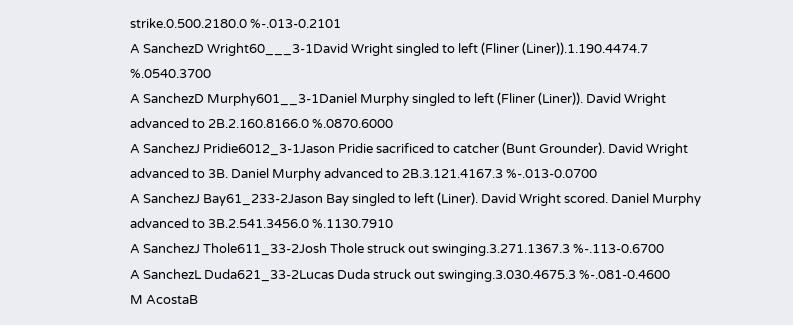strike.0.500.2180.0 %-.013-0.2101
A SanchezD Wright60___3-1David Wright singled to left (Fliner (Liner)).1.190.4474.7 %.0540.3700
A SanchezD Murphy601__3-1Daniel Murphy singled to left (Fliner (Liner)). David Wright advanced to 2B.2.160.8166.0 %.0870.6000
A SanchezJ Pridie6012_3-1Jason Pridie sacrificed to catcher (Bunt Grounder). David Wright advanced to 3B. Daniel Murphy advanced to 2B.3.121.4167.3 %-.013-0.0700
A SanchezJ Bay61_233-2Jason Bay singled to left (Liner). David Wright scored. Daniel Murphy advanced to 3B.2.541.3456.0 %.1130.7910
A SanchezJ Thole611_33-2Josh Thole struck out swinging.3.271.1367.3 %-.113-0.6700
A SanchezL Duda621_33-2Lucas Duda struck out swinging.3.030.4675.3 %-.081-0.4600
M AcostaB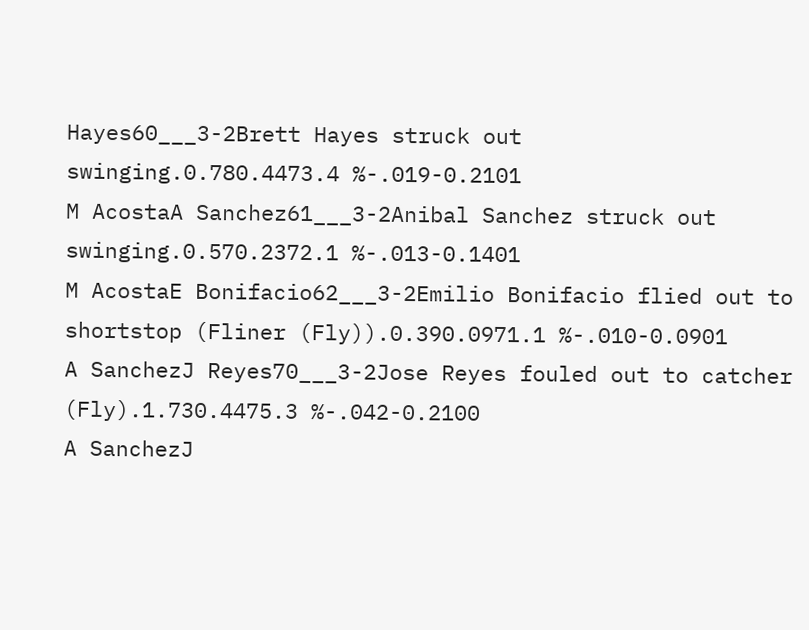Hayes60___3-2Brett Hayes struck out swinging.0.780.4473.4 %-.019-0.2101
M AcostaA Sanchez61___3-2Anibal Sanchez struck out swinging.0.570.2372.1 %-.013-0.1401
M AcostaE Bonifacio62___3-2Emilio Bonifacio flied out to shortstop (Fliner (Fly)).0.390.0971.1 %-.010-0.0901
A SanchezJ Reyes70___3-2Jose Reyes fouled out to catcher (Fly).1.730.4475.3 %-.042-0.2100
A SanchezJ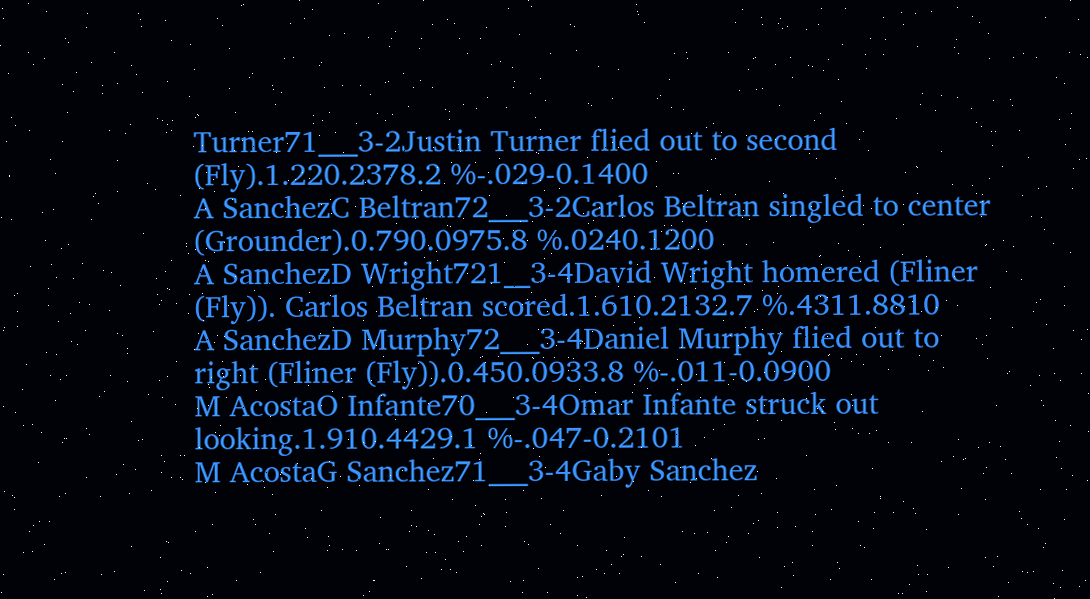Turner71___3-2Justin Turner flied out to second (Fly).1.220.2378.2 %-.029-0.1400
A SanchezC Beltran72___3-2Carlos Beltran singled to center (Grounder).0.790.0975.8 %.0240.1200
A SanchezD Wright721__3-4David Wright homered (Fliner (Fly)). Carlos Beltran scored.1.610.2132.7 %.4311.8810
A SanchezD Murphy72___3-4Daniel Murphy flied out to right (Fliner (Fly)).0.450.0933.8 %-.011-0.0900
M AcostaO Infante70___3-4Omar Infante struck out looking.1.910.4429.1 %-.047-0.2101
M AcostaG Sanchez71___3-4Gaby Sanchez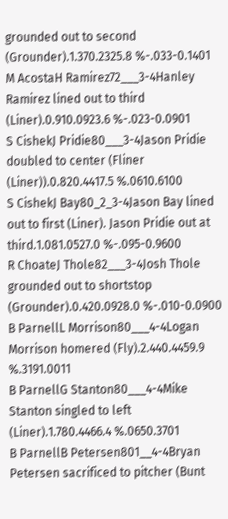grounded out to second (Grounder).1.370.2325.8 %-.033-0.1401
M AcostaH Ramirez72___3-4Hanley Ramirez lined out to third (Liner).0.910.0923.6 %-.023-0.0901
S CishekJ Pridie80___3-4Jason Pridie doubled to center (Fliner (Liner)).0.820.4417.5 %.0610.6100
S CishekJ Bay80_2_3-4Jason Bay lined out to first (Liner). Jason Pridie out at third.1.081.0527.0 %-.095-0.9600
R ChoateJ Thole82___3-4Josh Thole grounded out to shortstop (Grounder).0.420.0928.0 %-.010-0.0900
B ParnellL Morrison80___4-4Logan Morrison homered (Fly).2.440.4459.9 %.3191.0011
B ParnellG Stanton80___4-4Mike Stanton singled to left (Liner).1.780.4466.4 %.0650.3701
B ParnellB Petersen801__4-4Bryan Petersen sacrificed to pitcher (Bunt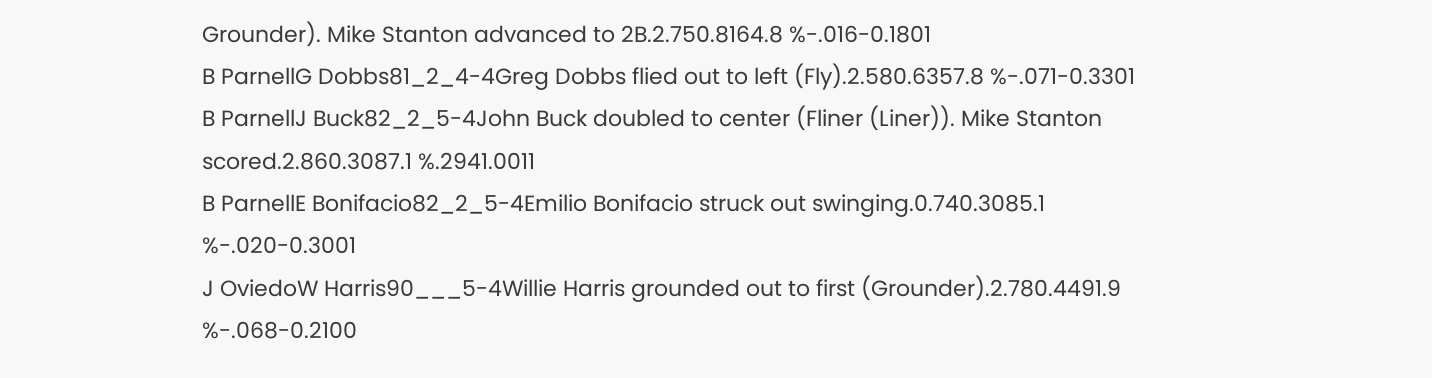Grounder). Mike Stanton advanced to 2B.2.750.8164.8 %-.016-0.1801
B ParnellG Dobbs81_2_4-4Greg Dobbs flied out to left (Fly).2.580.6357.8 %-.071-0.3301
B ParnellJ Buck82_2_5-4John Buck doubled to center (Fliner (Liner)). Mike Stanton scored.2.860.3087.1 %.2941.0011
B ParnellE Bonifacio82_2_5-4Emilio Bonifacio struck out swinging.0.740.3085.1 %-.020-0.3001
J OviedoW Harris90___5-4Willie Harris grounded out to first (Grounder).2.780.4491.9 %-.068-0.2100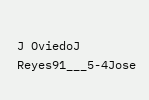J OviedoJ Reyes91___5-4Jose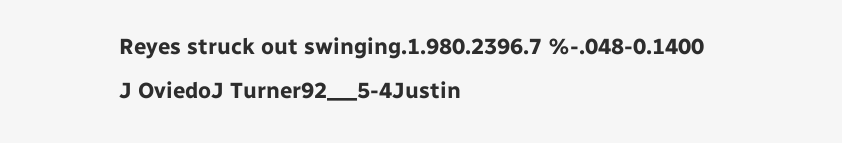Reyes struck out swinging.1.980.2396.7 %-.048-0.1400
J OviedoJ Turner92___5-4Justin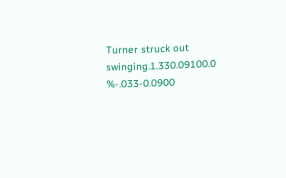Turner struck out swinging.1.330.09100.0 %-.033-0.0900